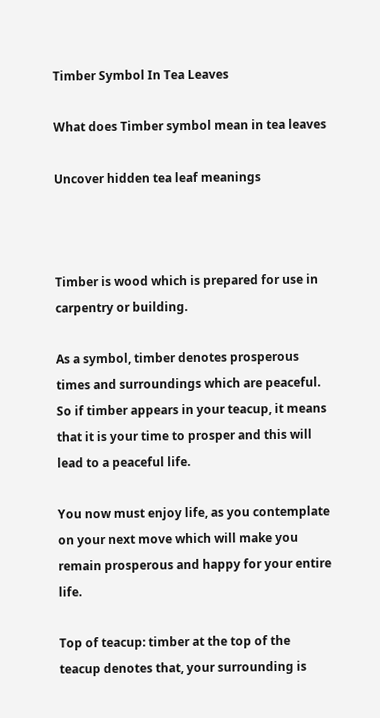Timber Symbol In Tea Leaves

What does Timber symbol mean in tea leaves

Uncover hidden tea leaf meanings



Timber is wood which is prepared for use in carpentry or building.

As a symbol, timber denotes prosperous times and surroundings which are peaceful. So if timber appears in your teacup, it means that it is your time to prosper and this will lead to a peaceful life.

You now must enjoy life, as you contemplate on your next move which will make you remain prosperous and happy for your entire life.

Top of teacup: timber at the top of the teacup denotes that, your surrounding is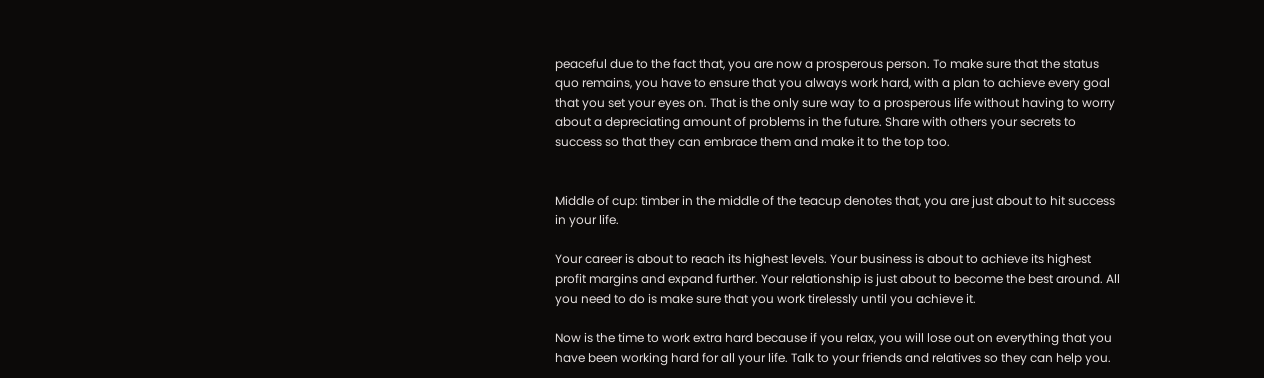peaceful due to the fact that, you are now a prosperous person. To make sure that the status quo remains, you have to ensure that you always work hard, with a plan to achieve every goal that you set your eyes on. That is the only sure way to a prosperous life without having to worry about a depreciating amount of problems in the future. Share with others your secrets to success so that they can embrace them and make it to the top too.


Middle of cup: timber in the middle of the teacup denotes that, you are just about to hit success in your life.

Your career is about to reach its highest levels. Your business is about to achieve its highest profit margins and expand further. Your relationship is just about to become the best around. All you need to do is make sure that you work tirelessly until you achieve it.

Now is the time to work extra hard because if you relax, you will lose out on everything that you have been working hard for all your life. Talk to your friends and relatives so they can help you.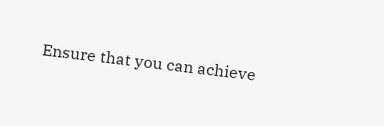Ensure that you can achieve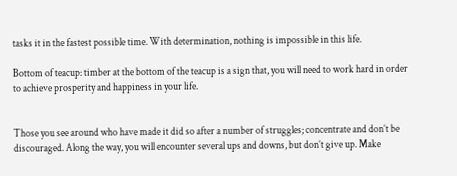tasks it in the fastest possible time. With determination, nothing is impossible in this life.

Bottom of teacup: timber at the bottom of the teacup is a sign that, you will need to work hard in order to achieve prosperity and happiness in your life.


Those you see around who have made it did so after a number of struggles; concentrate and don’t be discouraged. Along the way, you will encounter several ups and downs, but don’t give up. Make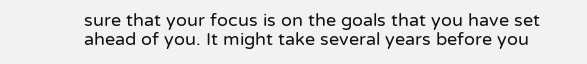sure that your focus is on the goals that you have set ahead of you. It might take several years before you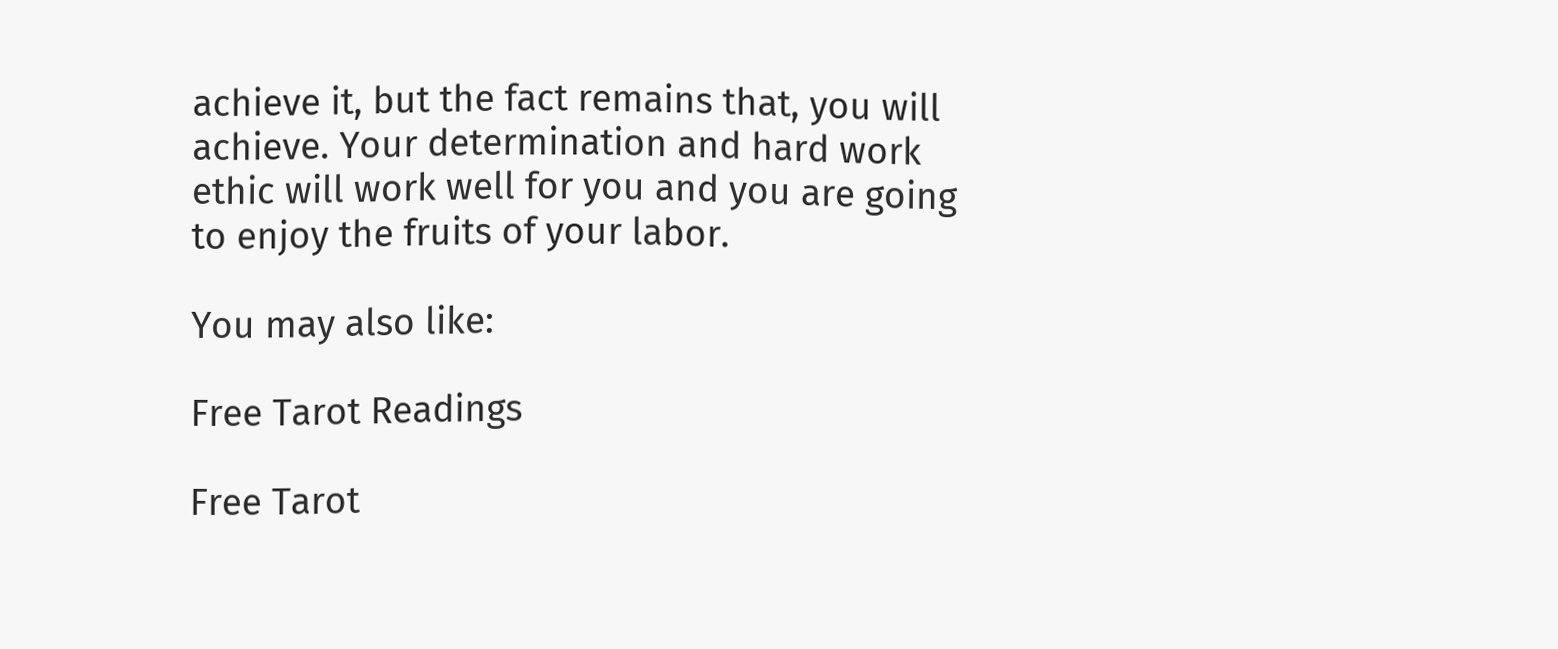achieve it, but the fact remains that, you will achieve. Your determination and hard work ethic will work well for you and you are going to enjoy the fruits of your labor.

You may also like:

Free Tarot Readings

Free Tarot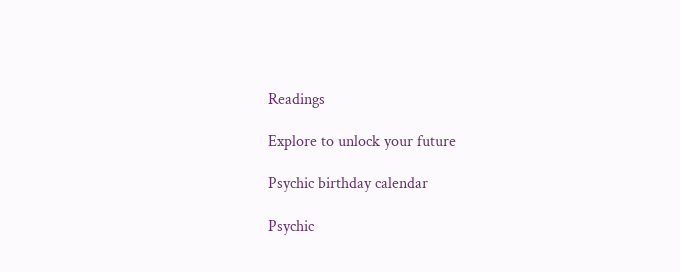Readings

Explore to unlock your future

Psychic birthday calendar

Psychic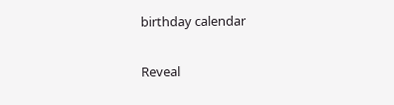birthday calendar

Reveal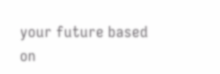your future based on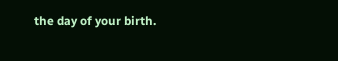the day of your birth.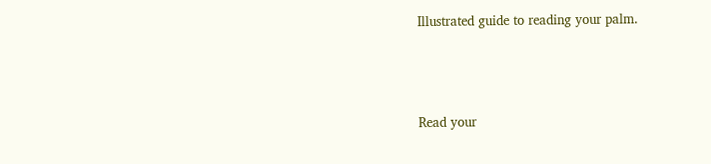Illustrated guide to reading your palm.



Read your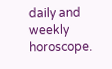daily and weekly horoscope.